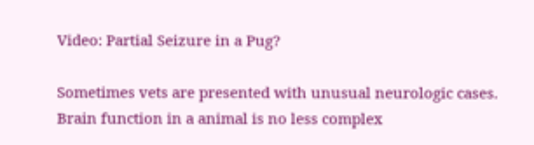Video: Partial Seizure in a Pug?

Sometimes vets are presented with unusual neurologic cases. Brain function in a animal is no less complex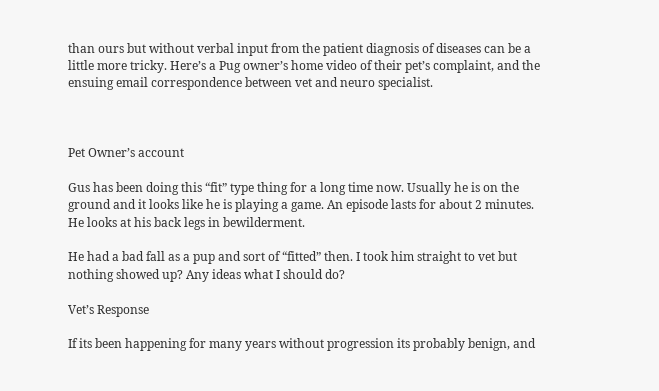than ours but without verbal input from the patient diagnosis of diseases can be a little more tricky. Here’s a Pug owner’s home video of their pet’s complaint, and the ensuing email correspondence between vet and neuro specialist.



Pet Owner’s account

Gus has been doing this “fit” type thing for a long time now. Usually he is on the ground and it looks like he is playing a game. An episode lasts for about 2 minutes. He looks at his back legs in bewilderment.

He had a bad fall as a pup and sort of “fitted” then. I took him straight to vet but nothing showed up? Any ideas what I should do?

Vet’s Response

If its been happening for many years without progression its probably benign, and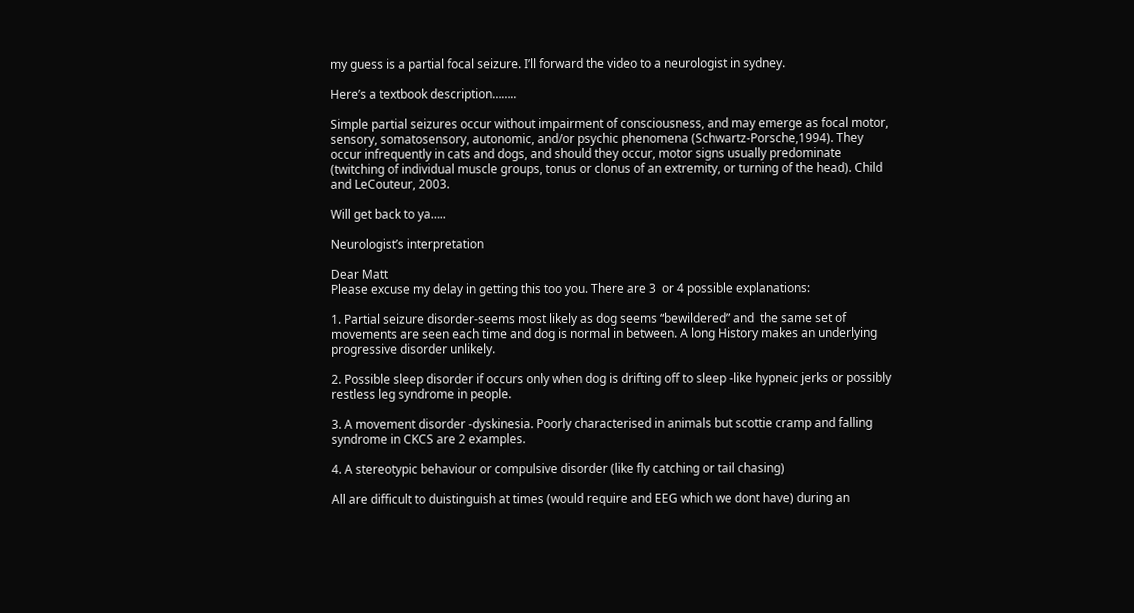my guess is a partial focal seizure. I’ll forward the video to a neurologist in sydney.

Here’s a textbook description……..

Simple partial seizures occur without impairment of consciousness, and may emerge as focal motor, sensory, somatosensory, autonomic, and/or psychic phenomena (Schwartz-Porsche,1994). They occur infrequently in cats and dogs, and should they occur, motor signs usually predominate (twitching of individual muscle groups, tonus or clonus of an extremity, or turning of the head). Child and LeCouteur, 2003.

Will get back to ya…..

Neurologist’s interpretation

Dear Matt
Please excuse my delay in getting this too you. There are 3  or 4 possible explanations:

1. Partial seizure disorder-seems most likely as dog seems “bewildered” and  the same set of movements are seen each time and dog is normal in between. A long History makes an underlying progressive disorder unlikely.

2. Possible sleep disorder if occurs only when dog is drifting off to sleep -like hypneic jerks or possibly restless leg syndrome in people.

3. A movement disorder -dyskinesia. Poorly characterised in animals but scottie cramp and falling syndrome in CKCS are 2 examples.

4. A stereotypic behaviour or compulsive disorder (like fly catching or tail chasing)

All are difficult to duistinguish at times (would require and EEG which we dont have) during an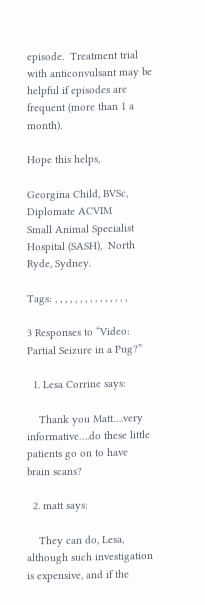episode.  Treatment trial with anticonvulsant may be helpful if episodes are frequent (more than 1 a month).

Hope this helps,

Georgina Child, BVSc, Diplomate ACVIM
Small Animal Specialist Hospital (SASH),  North Ryde, Sydney.

Tags: , , , , , , , , , , , , , , ,

3 Responses to “Video: Partial Seizure in a Pug?”

  1. Lesa Corrine says:

    Thank you Matt….very informative….do these little patients go on to have brain scans?

  2. matt says:

    They can do, Lesa, although such investigation is expensive, and if the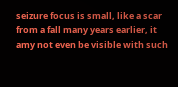seizure focus is small, like a scar from a fall many years earlier, it amy not even be visible with such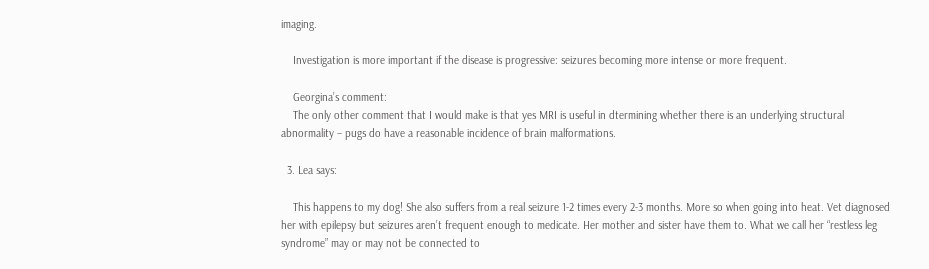imaging.

    Investigation is more important if the disease is progressive: seizures becoming more intense or more frequent.

    Georgina’s comment:
    The only other comment that I would make is that yes MRI is useful in dtermining whether there is an underlying structural abnormality – pugs do have a reasonable incidence of brain malformations.

  3. Lea says:

    This happens to my dog! She also suffers from a real seizure 1-2 times every 2-3 months. More so when going into heat. Vet diagnosed her with epilepsy but seizures aren’t frequent enough to medicate. Her mother and sister have them to. What we call her “restless leg syndrome” may or may not be connected to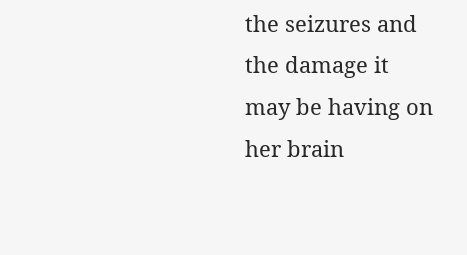the seizures and the damage it may be having on her brain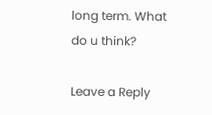long term. What do u think?

Leave a Reply